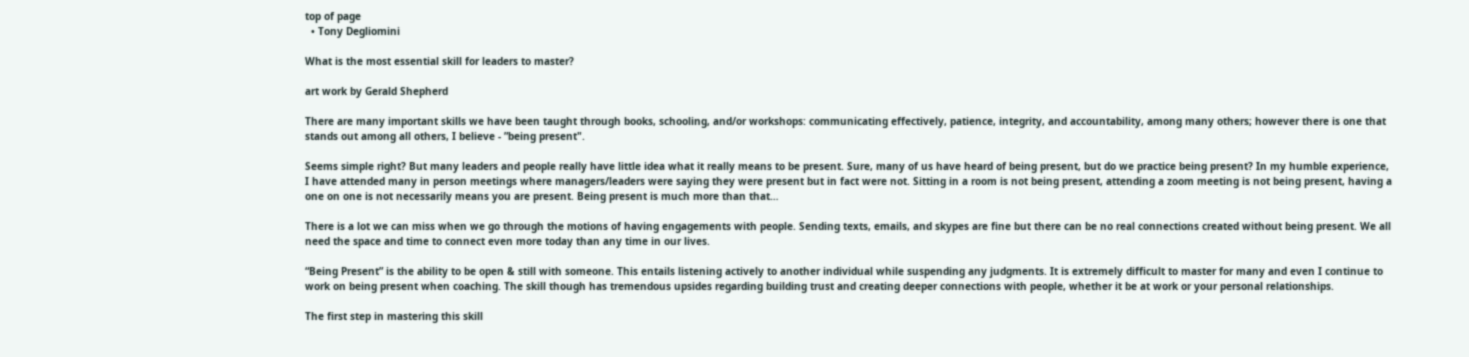top of page
  • Tony Degliomini

What is the most essential skill for leaders to master?

art work by Gerald Shepherd

There are many important skills we have been taught through books, schooling, and/or workshops: communicating effectively, patience, integrity, and accountability, among many others; however there is one that stands out among all others, I believe - ”being present".

Seems simple right? But many leaders and people really have little idea what it really means to be present. Sure, many of us have heard of being present, but do we practice being present? In my humble experience, I have attended many in person meetings where managers/leaders were saying they were present but in fact were not. Sitting in a room is not being present, attending a zoom meeting is not being present, having a one on one is not necessarily means you are present. Being present is much more than that…

There is a lot we can miss when we go through the motions of having engagements with people. Sending texts, emails, and skypes are fine but there can be no real connections created without being present. We all need the space and time to connect even more today than any time in our lives.

“Being Present” is the ability to be open & still with someone. This entails listening actively to another individual while suspending any judgments. It is extremely difficult to master for many and even I continue to work on being present when coaching. The skill though has tremendous upsides regarding building trust and creating deeper connections with people, whether it be at work or your personal relationships.

The first step in mastering this skill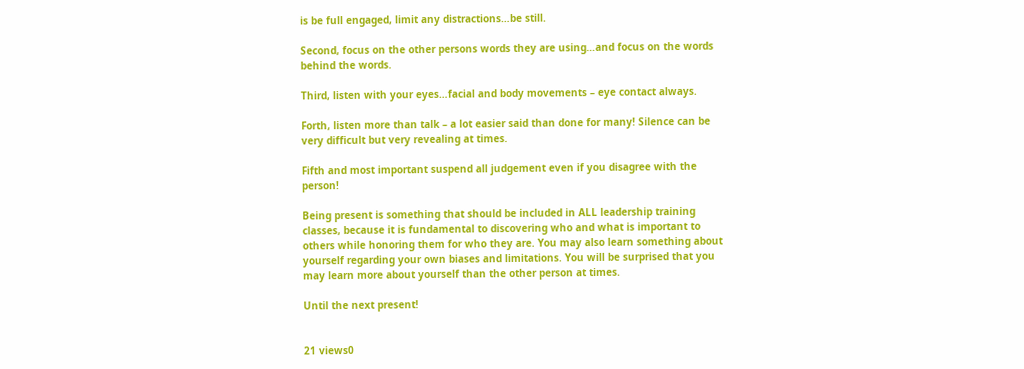is be full engaged, limit any distractions…be still.

Second, focus on the other persons words they are using…and focus on the words behind the words.

Third, listen with your eyes…facial and body movements – eye contact always.

Forth, listen more than talk – a lot easier said than done for many! Silence can be very difficult but very revealing at times.

Fifth and most important suspend all judgement even if you disagree with the person!

Being present is something that should be included in ALL leadership training classes, because it is fundamental to discovering who and what is important to others while honoring them for who they are. You may also learn something about yourself regarding your own biases and limitations. You will be surprised that you may learn more about yourself than the other person at times.

Until the next present!


21 views0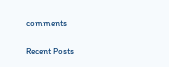comments

Recent Posts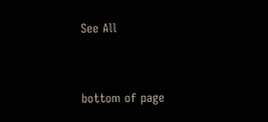See All


bottom of page